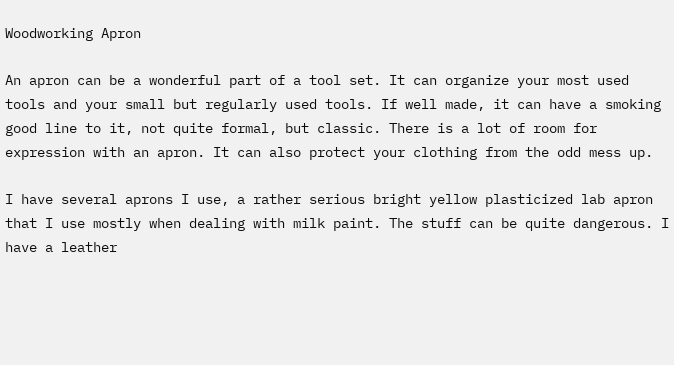Woodworking Apron

An apron can be a wonderful part of a tool set. It can organize your most used tools and your small but regularly used tools. If well made, it can have a smoking good line to it, not quite formal, but classic. There is a lot of room for expression with an apron. It can also protect your clothing from the odd mess up.

I have several aprons I use, a rather serious bright yellow plasticized lab apron that I use mostly when dealing with milk paint. The stuff can be quite dangerous. I have a leather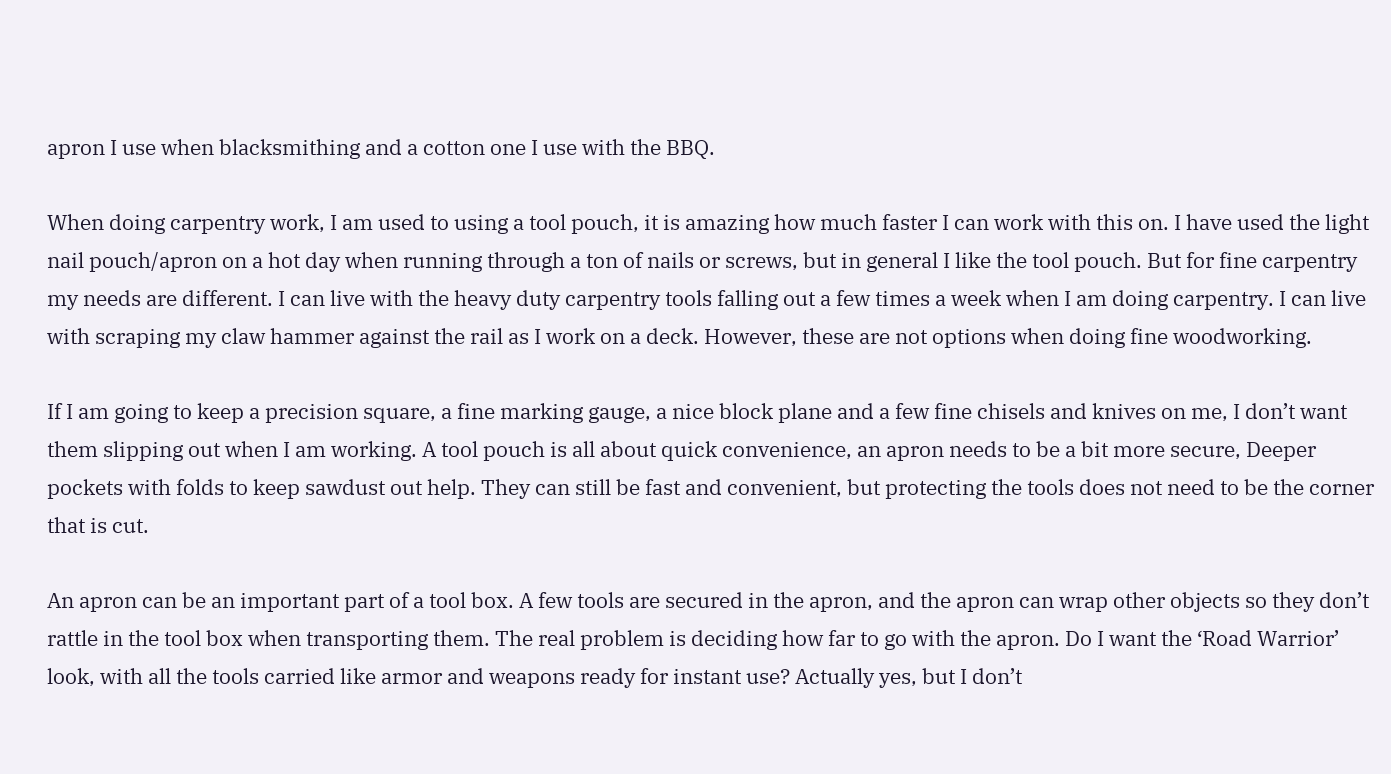apron I use when blacksmithing and a cotton one I use with the BBQ.

When doing carpentry work, I am used to using a tool pouch, it is amazing how much faster I can work with this on. I have used the light nail pouch/apron on a hot day when running through a ton of nails or screws, but in general I like the tool pouch. But for fine carpentry my needs are different. I can live with the heavy duty carpentry tools falling out a few times a week when I am doing carpentry. I can live with scraping my claw hammer against the rail as I work on a deck. However, these are not options when doing fine woodworking.

If I am going to keep a precision square, a fine marking gauge, a nice block plane and a few fine chisels and knives on me, I don’t want them slipping out when I am working. A tool pouch is all about quick convenience, an apron needs to be a bit more secure, Deeper pockets with folds to keep sawdust out help. They can still be fast and convenient, but protecting the tools does not need to be the corner that is cut.

An apron can be an important part of a tool box. A few tools are secured in the apron, and the apron can wrap other objects so they don’t rattle in the tool box when transporting them. The real problem is deciding how far to go with the apron. Do I want the ‘Road Warrior’ look, with all the tools carried like armor and weapons ready for instant use? Actually yes, but I don’t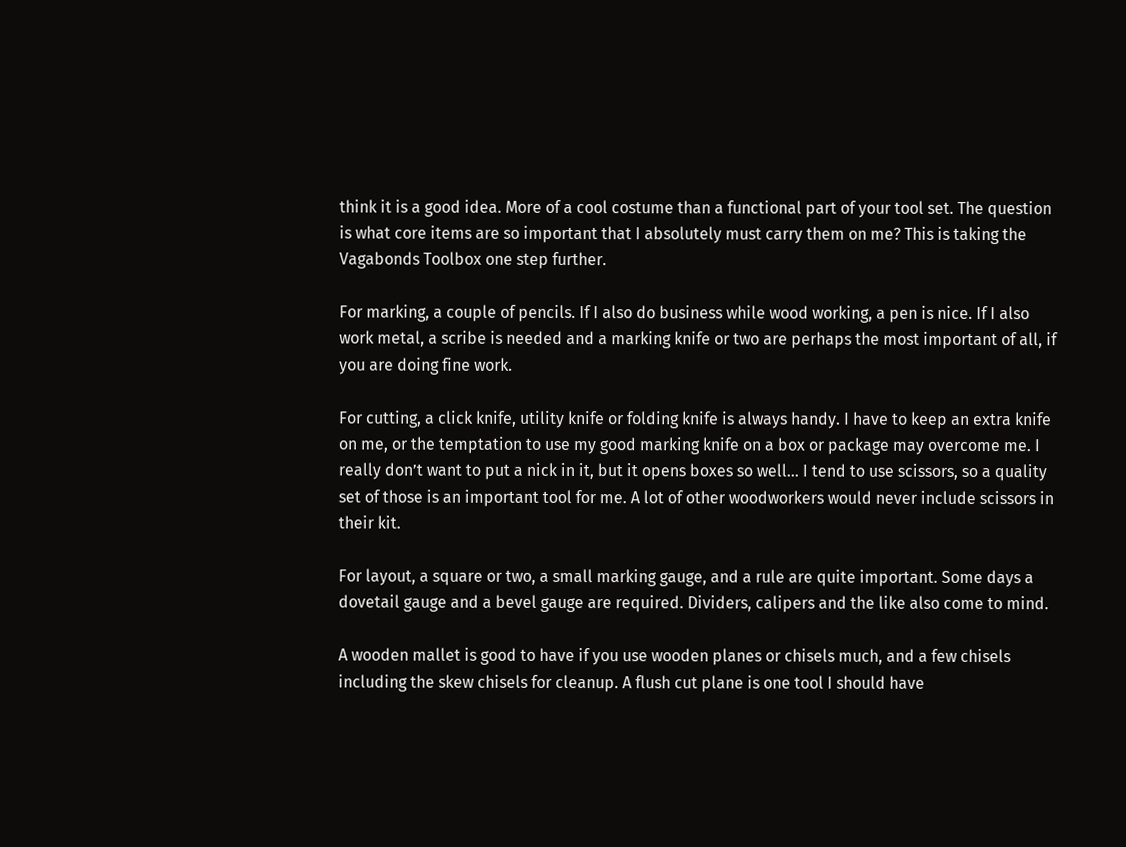think it is a good idea. More of a cool costume than a functional part of your tool set. The question is what core items are so important that I absolutely must carry them on me? This is taking the Vagabonds Toolbox one step further.

For marking, a couple of pencils. If I also do business while wood working, a pen is nice. If I also work metal, a scribe is needed and a marking knife or two are perhaps the most important of all, if you are doing fine work.

For cutting, a click knife, utility knife or folding knife is always handy. I have to keep an extra knife on me, or the temptation to use my good marking knife on a box or package may overcome me. I really don’t want to put a nick in it, but it opens boxes so well… I tend to use scissors, so a quality set of those is an important tool for me. A lot of other woodworkers would never include scissors in their kit.

For layout, a square or two, a small marking gauge, and a rule are quite important. Some days a dovetail gauge and a bevel gauge are required. Dividers, calipers and the like also come to mind.

A wooden mallet is good to have if you use wooden planes or chisels much, and a few chisels including the skew chisels for cleanup. A flush cut plane is one tool I should have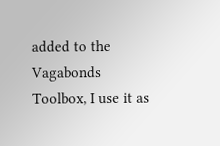added to the Vagabonds Toolbox, I use it as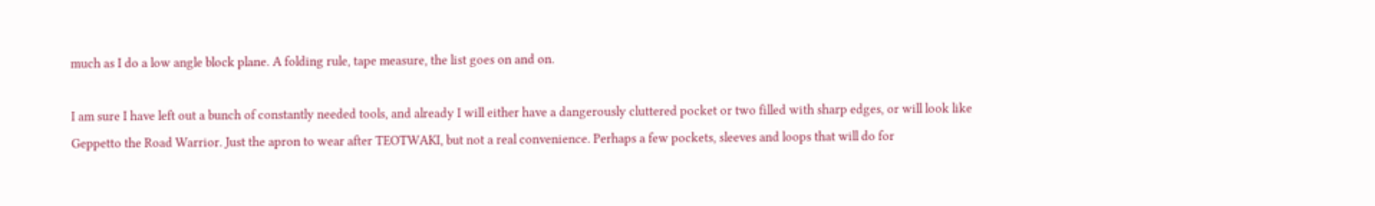much as I do a low angle block plane. A folding rule, tape measure, the list goes on and on.

I am sure I have left out a bunch of constantly needed tools, and already I will either have a dangerously cluttered pocket or two filled with sharp edges, or will look like Geppetto the Road Warrior. Just the apron to wear after TEOTWAKI, but not a real convenience. Perhaps a few pockets, sleeves and loops that will do for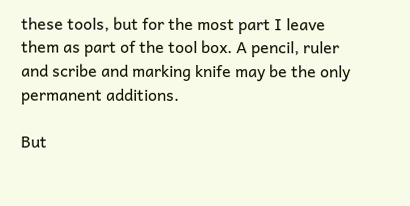these tools, but for the most part I leave them as part of the tool box. A pencil, ruler and scribe and marking knife may be the only permanent additions.

But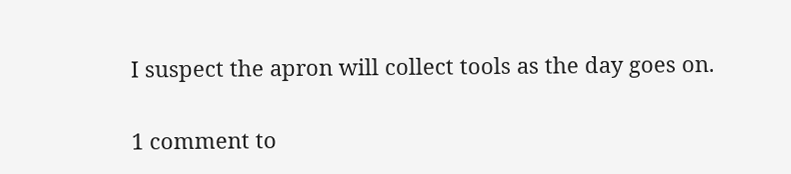I suspect the apron will collect tools as the day goes on.


1 comment to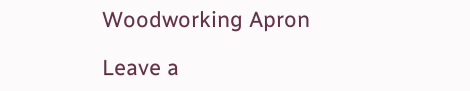Woodworking Apron

Leave a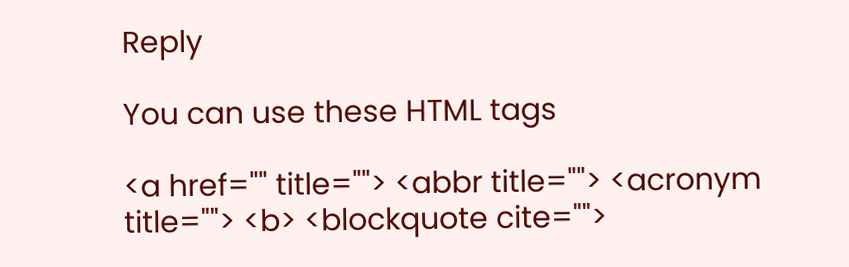Reply

You can use these HTML tags

<a href="" title=""> <abbr title=""> <acronym title=""> <b> <blockquote cite="">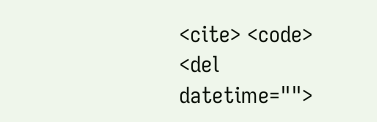<cite> <code> <del datetime="">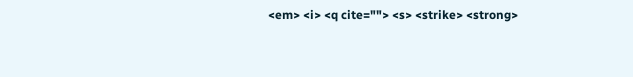<em> <i> <q cite=""> <s> <strike> <strong>